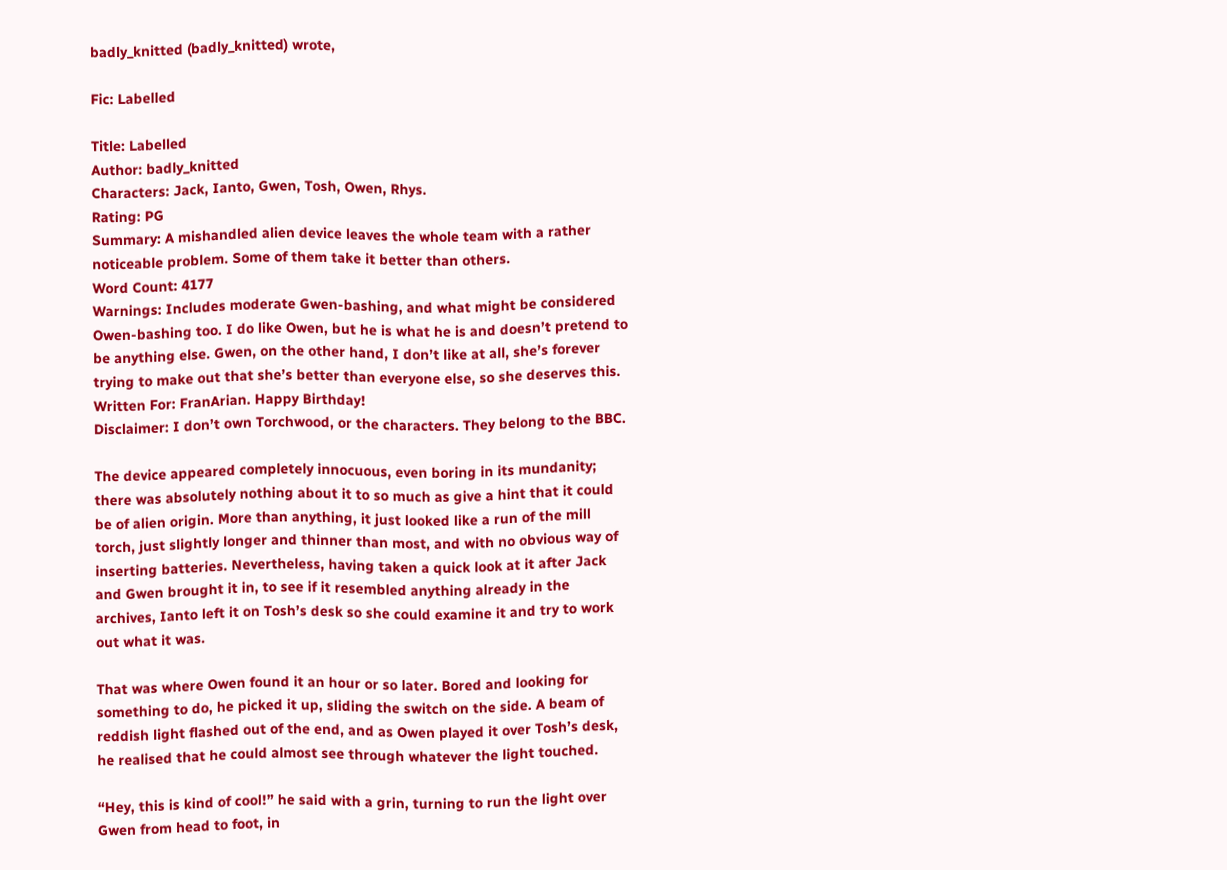badly_knitted (badly_knitted) wrote,

Fic: Labelled

Title: Labelled
Author: badly_knitted
Characters: Jack, Ianto, Gwen, Tosh, Owen, Rhys.
Rating: PG
Summary: A mishandled alien device leaves the whole team with a rather noticeable problem. Some of them take it better than others.
Word Count: 4177
Warnings: Includes moderate Gwen-bashing, and what might be considered Owen-bashing too. I do like Owen, but he is what he is and doesn’t pretend to be anything else. Gwen, on the other hand, I don’t like at all, she’s forever trying to make out that she’s better than everyone else, so she deserves this.
Written For: FranArian. Happy Birthday!
Disclaimer: I don’t own Torchwood, or the characters. They belong to the BBC.

The device appeared completely innocuous, even boring in its mundanity; there was absolutely nothing about it to so much as give a hint that it could be of alien origin. More than anything, it just looked like a run of the mill torch, just slightly longer and thinner than most, and with no obvious way of inserting batteries. Nevertheless, having taken a quick look at it after Jack and Gwen brought it in, to see if it resembled anything already in the archives, Ianto left it on Tosh’s desk so she could examine it and try to work out what it was.

That was where Owen found it an hour or so later. Bored and looking for something to do, he picked it up, sliding the switch on the side. A beam of reddish light flashed out of the end, and as Owen played it over Tosh’s desk, he realised that he could almost see through whatever the light touched.

“Hey, this is kind of cool!” he said with a grin, turning to run the light over Gwen from head to foot, in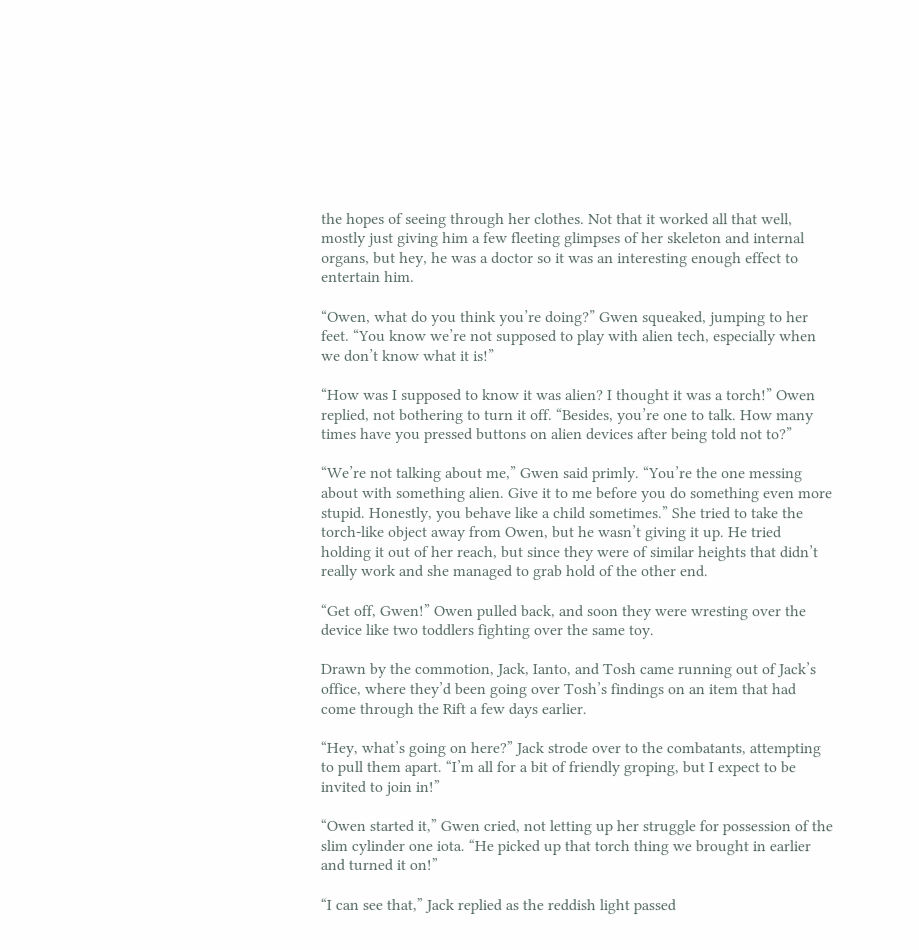the hopes of seeing through her clothes. Not that it worked all that well, mostly just giving him a few fleeting glimpses of her skeleton and internal organs, but hey, he was a doctor so it was an interesting enough effect to entertain him.

“Owen, what do you think you’re doing?” Gwen squeaked, jumping to her feet. “You know we’re not supposed to play with alien tech, especially when we don’t know what it is!”

“How was I supposed to know it was alien? I thought it was a torch!” Owen replied, not bothering to turn it off. “Besides, you’re one to talk. How many times have you pressed buttons on alien devices after being told not to?”

“We’re not talking about me,” Gwen said primly. “You’re the one messing about with something alien. Give it to me before you do something even more stupid. Honestly, you behave like a child sometimes.” She tried to take the torch-like object away from Owen, but he wasn’t giving it up. He tried holding it out of her reach, but since they were of similar heights that didn’t really work and she managed to grab hold of the other end.

“Get off, Gwen!” Owen pulled back, and soon they were wresting over the device like two toddlers fighting over the same toy.

Drawn by the commotion, Jack, Ianto, and Tosh came running out of Jack’s office, where they’d been going over Tosh’s findings on an item that had come through the Rift a few days earlier.

“Hey, what’s going on here?” Jack strode over to the combatants, attempting to pull them apart. “I’m all for a bit of friendly groping, but I expect to be invited to join in!”

“Owen started it,” Gwen cried, not letting up her struggle for possession of the slim cylinder one iota. “He picked up that torch thing we brought in earlier and turned it on!”

“I can see that,” Jack replied as the reddish light passed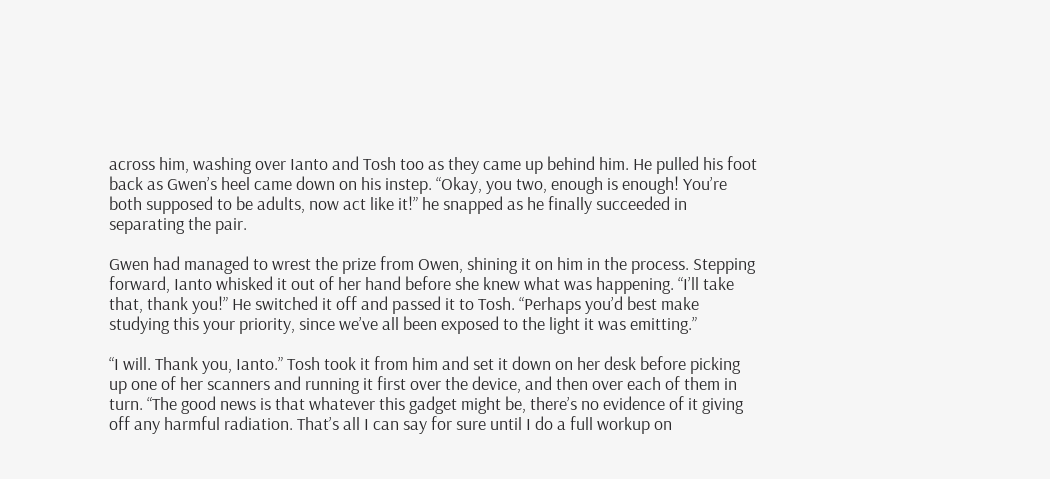across him, washing over Ianto and Tosh too as they came up behind him. He pulled his foot back as Gwen’s heel came down on his instep. “Okay, you two, enough is enough! You’re both supposed to be adults, now act like it!” he snapped as he finally succeeded in separating the pair.

Gwen had managed to wrest the prize from Owen, shining it on him in the process. Stepping forward, Ianto whisked it out of her hand before she knew what was happening. “I’ll take that, thank you!” He switched it off and passed it to Tosh. “Perhaps you’d best make studying this your priority, since we’ve all been exposed to the light it was emitting.”

“I will. Thank you, Ianto.” Tosh took it from him and set it down on her desk before picking up one of her scanners and running it first over the device, and then over each of them in turn. “The good news is that whatever this gadget might be, there’s no evidence of it giving off any harmful radiation. That’s all I can say for sure until I do a full workup on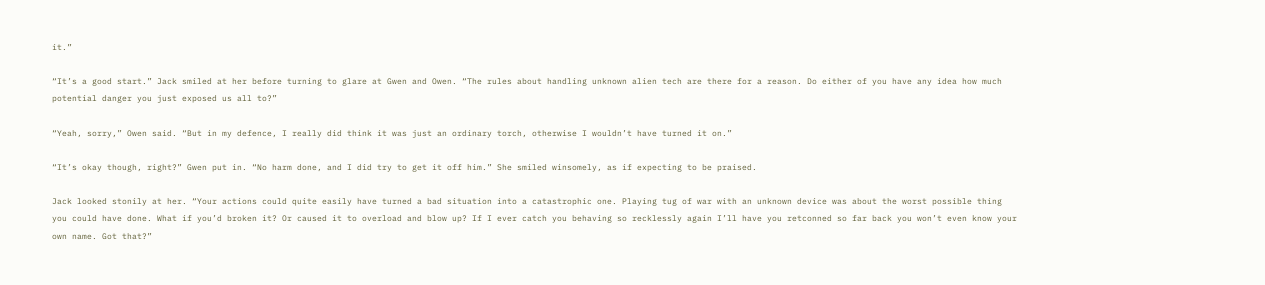it.”

“It’s a good start.” Jack smiled at her before turning to glare at Gwen and Owen. “The rules about handling unknown alien tech are there for a reason. Do either of you have any idea how much potential danger you just exposed us all to?”

“Yeah, sorry,” Owen said. “But in my defence, I really did think it was just an ordinary torch, otherwise I wouldn’t have turned it on.”

“It’s okay though, right?” Gwen put in. “No harm done, and I did try to get it off him.” She smiled winsomely, as if expecting to be praised.

Jack looked stonily at her. “Your actions could quite easily have turned a bad situation into a catastrophic one. Playing tug of war with an unknown device was about the worst possible thing you could have done. What if you’d broken it? Or caused it to overload and blow up? If I ever catch you behaving so recklessly again I’ll have you retconned so far back you won’t even know your own name. Got that?”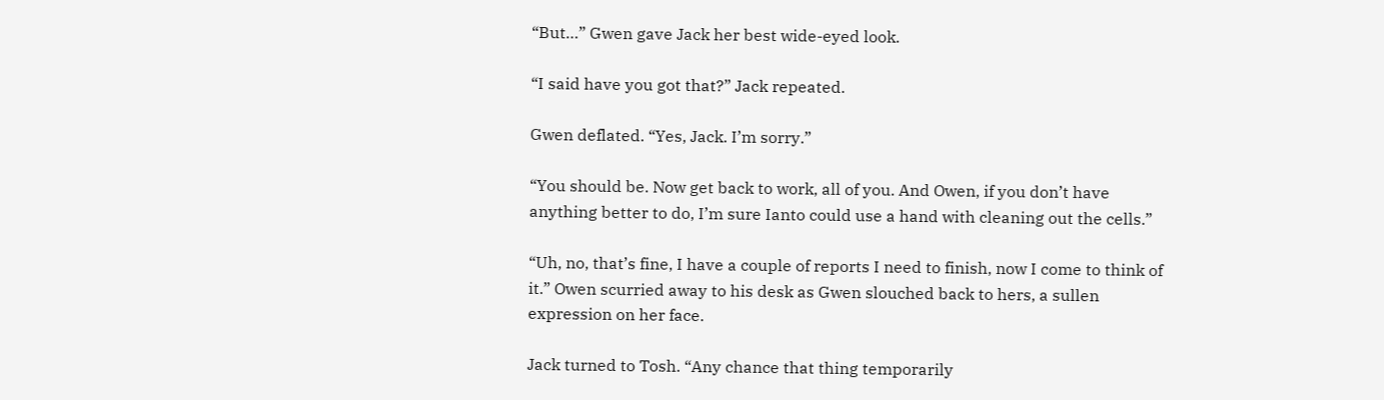“But…” Gwen gave Jack her best wide-eyed look.

“I said have you got that?” Jack repeated.

Gwen deflated. “Yes, Jack. I’m sorry.”

“You should be. Now get back to work, all of you. And Owen, if you don’t have anything better to do, I’m sure Ianto could use a hand with cleaning out the cells.”

“Uh, no, that’s fine, I have a couple of reports I need to finish, now I come to think of it.” Owen scurried away to his desk as Gwen slouched back to hers, a sullen expression on her face.

Jack turned to Tosh. “Any chance that thing temporarily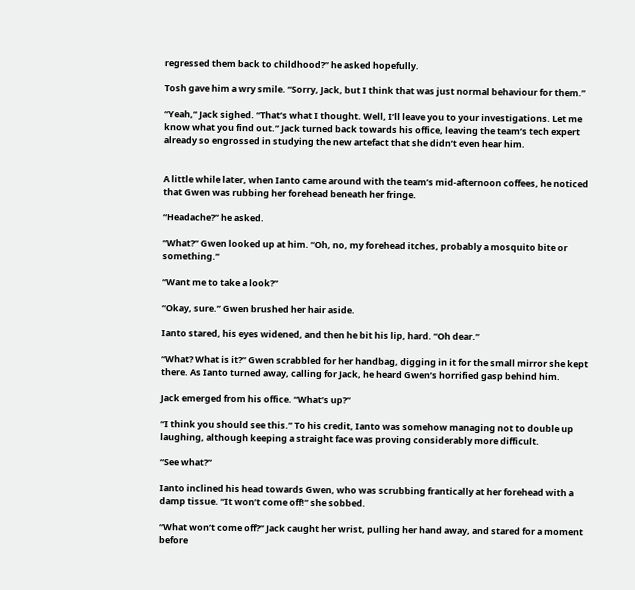regressed them back to childhood?” he asked hopefully.

Tosh gave him a wry smile. “Sorry, Jack, but I think that was just normal behaviour for them.”

“Yeah,” Jack sighed. “That’s what I thought. Well, I’ll leave you to your investigations. Let me know what you find out.” Jack turned back towards his office, leaving the team’s tech expert already so engrossed in studying the new artefact that she didn’t even hear him.


A little while later, when Ianto came around with the team’s mid-afternoon coffees, he noticed that Gwen was rubbing her forehead beneath her fringe.

“Headache?” he asked.

“What?” Gwen looked up at him. “Oh, no, my forehead itches, probably a mosquito bite or something.”

“Want me to take a look?”

“Okay, sure.” Gwen brushed her hair aside.

Ianto stared, his eyes widened, and then he bit his lip, hard. “Oh dear.”

“What? What is it?” Gwen scrabbled for her handbag, digging in it for the small mirror she kept there. As Ianto turned away, calling for Jack, he heard Gwen’s horrified gasp behind him.

Jack emerged from his office. “What’s up?”

“I think you should see this.” To his credit, Ianto was somehow managing not to double up laughing, although keeping a straight face was proving considerably more difficult.

“See what?”

Ianto inclined his head towards Gwen, who was scrubbing frantically at her forehead with a damp tissue. “It won’t come off!” she sobbed.

“What won’t come off?” Jack caught her wrist, pulling her hand away, and stared for a moment before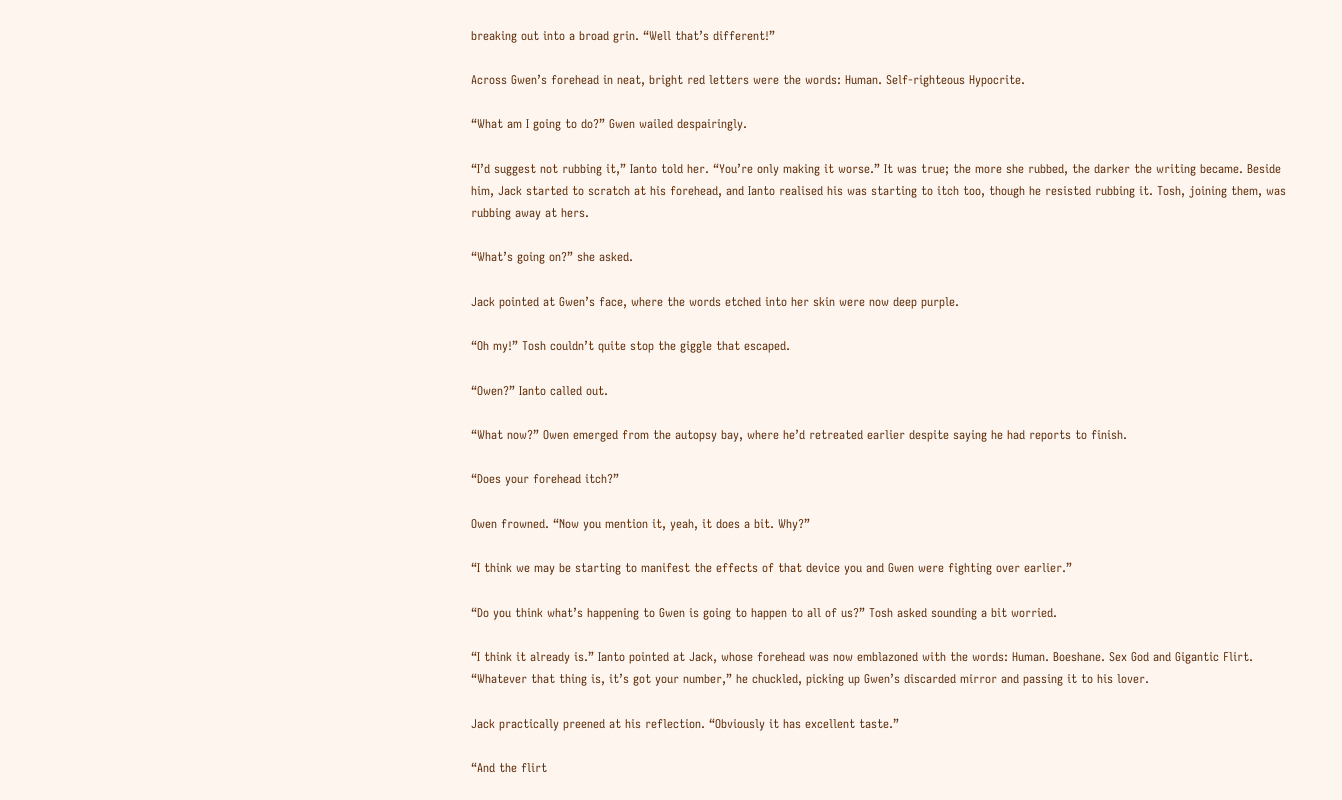breaking out into a broad grin. “Well that’s different!”

Across Gwen’s forehead in neat, bright red letters were the words: Human. Self-righteous Hypocrite.

“What am I going to do?” Gwen wailed despairingly.

“I’d suggest not rubbing it,” Ianto told her. “You’re only making it worse.” It was true; the more she rubbed, the darker the writing became. Beside him, Jack started to scratch at his forehead, and Ianto realised his was starting to itch too, though he resisted rubbing it. Tosh, joining them, was rubbing away at hers.

“What’s going on?” she asked.

Jack pointed at Gwen’s face, where the words etched into her skin were now deep purple.

“Oh my!” Tosh couldn’t quite stop the giggle that escaped.

“Owen?” Ianto called out.

“What now?” Owen emerged from the autopsy bay, where he’d retreated earlier despite saying he had reports to finish.

“Does your forehead itch?”

Owen frowned. “Now you mention it, yeah, it does a bit. Why?”

“I think we may be starting to manifest the effects of that device you and Gwen were fighting over earlier.”

“Do you think what’s happening to Gwen is going to happen to all of us?” Tosh asked sounding a bit worried.

“I think it already is.” Ianto pointed at Jack, whose forehead was now emblazoned with the words: Human. Boeshane. Sex God and Gigantic Flirt. “Whatever that thing is, it’s got your number,” he chuckled, picking up Gwen’s discarded mirror and passing it to his lover.

Jack practically preened at his reflection. “Obviously it has excellent taste.”

“And the flirt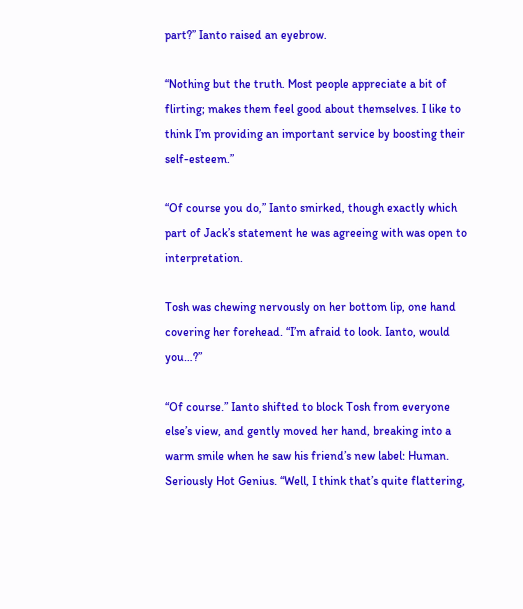part?” Ianto raised an eyebrow.

“Nothing but the truth. Most people appreciate a bit of flirting; makes them feel good about themselves. I like to think I’m providing an important service by boosting their self-esteem.”

“Of course you do,” Ianto smirked, though exactly which part of Jack’s statement he was agreeing with was open to interpretation.

Tosh was chewing nervously on her bottom lip, one hand covering her forehead. “I’m afraid to look. Ianto, would you…?”

“Of course.” Ianto shifted to block Tosh from everyone else’s view, and gently moved her hand, breaking into a warm smile when he saw his friend’s new label: Human. Seriously Hot Genius. “Well, I think that’s quite flattering,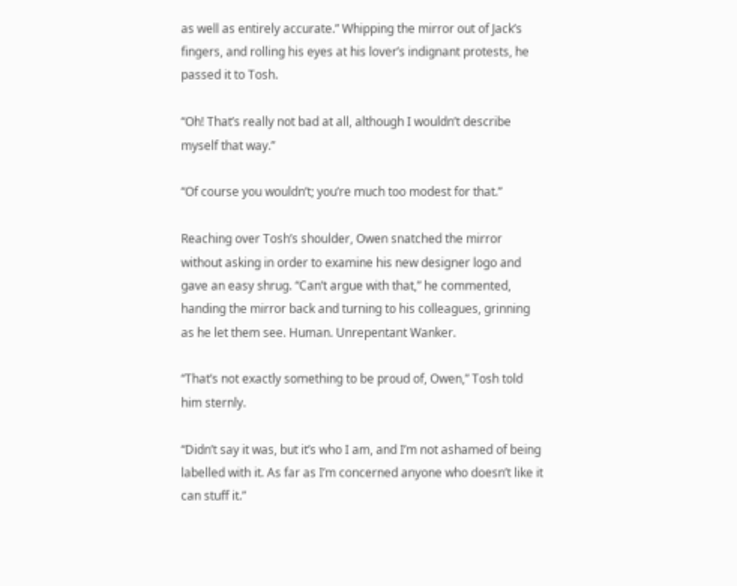as well as entirely accurate.” Whipping the mirror out of Jack’s fingers, and rolling his eyes at his lover’s indignant protests, he passed it to Tosh.

“Oh! That’s really not bad at all, although I wouldn’t describe myself that way.”

“Of course you wouldn’t; you’re much too modest for that.”

Reaching over Tosh’s shoulder, Owen snatched the mirror without asking in order to examine his new designer logo and gave an easy shrug. “Can’t argue with that,” he commented, handing the mirror back and turning to his colleagues, grinning as he let them see. Human. Unrepentant Wanker.

“That’s not exactly something to be proud of, Owen,” Tosh told him sternly.

“Didn’t say it was, but it’s who I am, and I’m not ashamed of being labelled with it. As far as I’m concerned anyone who doesn’t like it can stuff it.”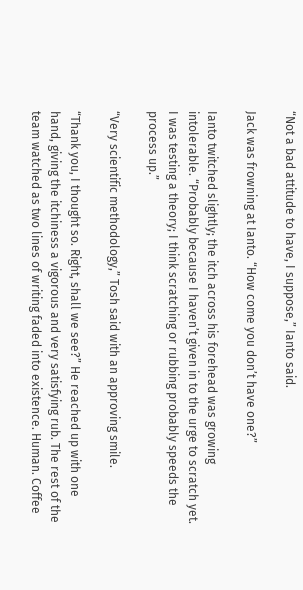“Not a bad attitude to have, I suppose,” Ianto said.

Jack was frowning at Ianto. “How come you don’t have one?”

Ianto twitched slightly; the itch across his forehead was growing intolerable. “Probably because I haven’t given in to the urge to scratch yet. I was testing a theory; I think scratching or rubbing probably speeds the process up.”

“Very scientific methodology,” Tosh said with an approving smile.

“Thank you, I thought so. Right, shall we see?” He reached up with one hand, giving the itchiness a vigorous and very satisfying rub. The rest of the team watched as two lines of writing faded into existence. Human. Coffee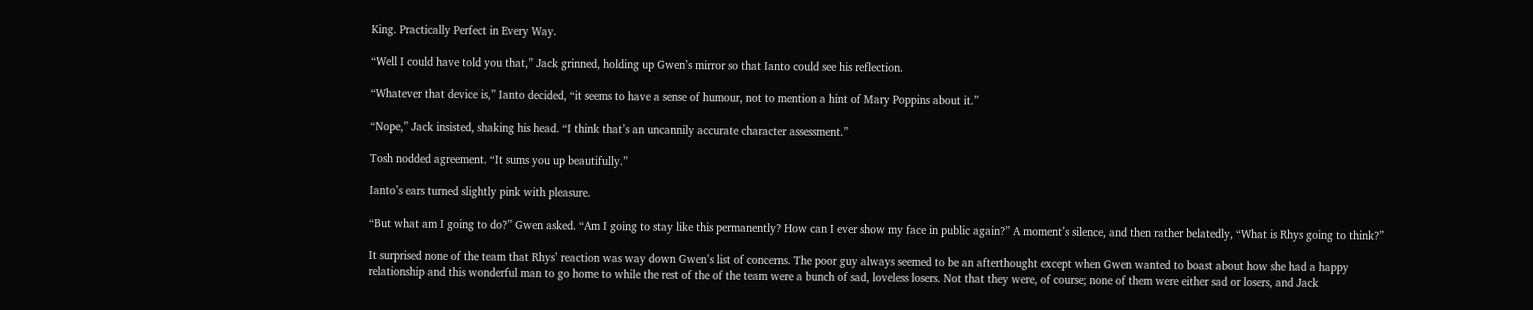King. Practically Perfect in Every Way.

“Well I could have told you that,” Jack grinned, holding up Gwen’s mirror so that Ianto could see his reflection.

“Whatever that device is,” Ianto decided, “it seems to have a sense of humour, not to mention a hint of Mary Poppins about it.”

“Nope,” Jack insisted, shaking his head. “I think that’s an uncannily accurate character assessment.”

Tosh nodded agreement. “It sums you up beautifully.”

Ianto’s ears turned slightly pink with pleasure.

“But what am I going to do?” Gwen asked. “Am I going to stay like this permanently? How can I ever show my face in public again?” A moment’s silence, and then rather belatedly, “What is Rhys going to think?”

It surprised none of the team that Rhys’ reaction was way down Gwen’s list of concerns. The poor guy always seemed to be an afterthought except when Gwen wanted to boast about how she had a happy relationship and this wonderful man to go home to while the rest of the of the team were a bunch of sad, loveless losers. Not that they were, of course; none of them were either sad or losers, and Jack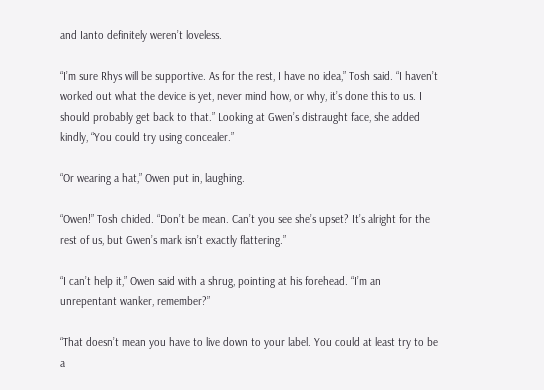and Ianto definitely weren’t loveless.

“I’m sure Rhys will be supportive. As for the rest, I have no idea,” Tosh said. “I haven’t worked out what the device is yet, never mind how, or why, it’s done this to us. I should probably get back to that.” Looking at Gwen’s distraught face, she added kindly, “You could try using concealer.”

“Or wearing a hat,” Owen put in, laughing.

“Owen!” Tosh chided. “Don’t be mean. Can’t you see she’s upset? It’s alright for the rest of us, but Gwen’s mark isn’t exactly flattering.”

“I can’t help it,” Owen said with a shrug, pointing at his forehead. “I’m an unrepentant wanker, remember?”

“That doesn’t mean you have to live down to your label. You could at least try to be a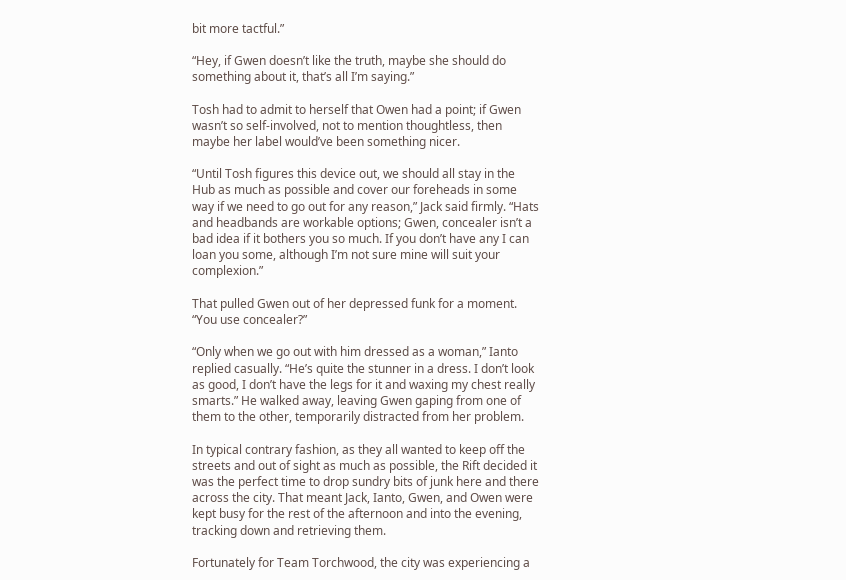bit more tactful.”

“Hey, if Gwen doesn’t like the truth, maybe she should do something about it, that’s all I’m saying.”

Tosh had to admit to herself that Owen had a point; if Gwen wasn’t so self-involved, not to mention thoughtless, then maybe her label would’ve been something nicer.

“Until Tosh figures this device out, we should all stay in the Hub as much as possible and cover our foreheads in some way if we need to go out for any reason,” Jack said firmly. “Hats and headbands are workable options; Gwen, concealer isn’t a bad idea if it bothers you so much. If you don’t have any I can loan you some, although I’m not sure mine will suit your complexion.”

That pulled Gwen out of her depressed funk for a moment. “You use concealer?”

“Only when we go out with him dressed as a woman,” Ianto replied casually. “He’s quite the stunner in a dress. I don’t look as good, I don’t have the legs for it and waxing my chest really smarts.” He walked away, leaving Gwen gaping from one of them to the other, temporarily distracted from her problem.

In typical contrary fashion, as they all wanted to keep off the streets and out of sight as much as possible, the Rift decided it was the perfect time to drop sundry bits of junk here and there across the city. That meant Jack, Ianto, Gwen, and Owen were kept busy for the rest of the afternoon and into the evening, tracking down and retrieving them.

Fortunately for Team Torchwood, the city was experiencing a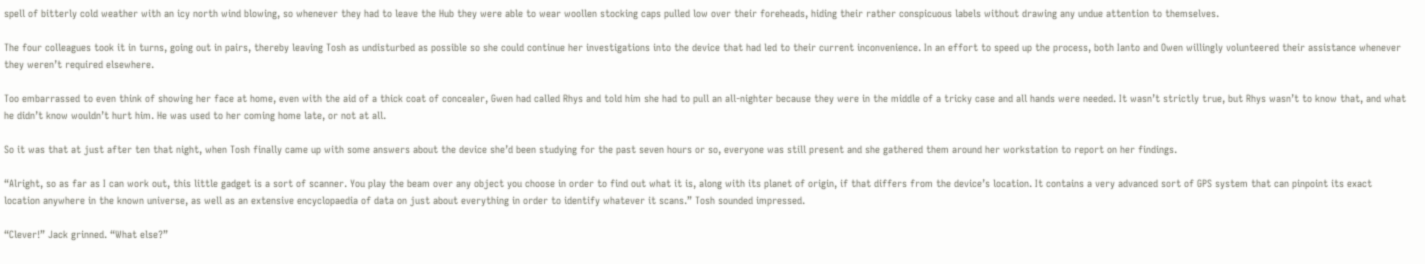spell of bitterly cold weather with an icy north wind blowing, so whenever they had to leave the Hub they were able to wear woollen stocking caps pulled low over their foreheads, hiding their rather conspicuous labels without drawing any undue attention to themselves.

The four colleagues took it in turns, going out in pairs, thereby leaving Tosh as undisturbed as possible so she could continue her investigations into the device that had led to their current inconvenience. In an effort to speed up the process, both Ianto and Owen willingly volunteered their assistance whenever they weren’t required elsewhere.

Too embarrassed to even think of showing her face at home, even with the aid of a thick coat of concealer, Gwen had called Rhys and told him she had to pull an all-nighter because they were in the middle of a tricky case and all hands were needed. It wasn’t strictly true, but Rhys wasn’t to know that, and what he didn’t know wouldn’t hurt him. He was used to her coming home late, or not at all.

So it was that at just after ten that night, when Tosh finally came up with some answers about the device she’d been studying for the past seven hours or so, everyone was still present and she gathered them around her workstation to report on her findings.

“Alright, so as far as I can work out, this little gadget is a sort of scanner. You play the beam over any object you choose in order to find out what it is, along with its planet of origin, if that differs from the device’s location. It contains a very advanced sort of GPS system that can pinpoint its exact location anywhere in the known universe, as well as an extensive encyclopaedia of data on just about everything in order to identify whatever it scans.” Tosh sounded impressed.

“Clever!” Jack grinned. “What else?”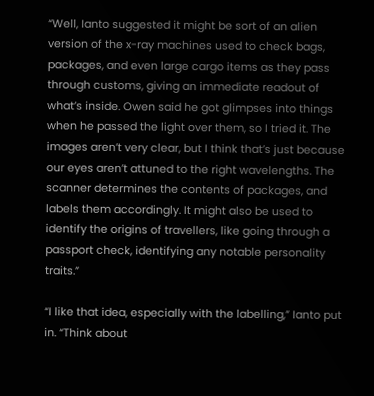“Well, Ianto suggested it might be sort of an alien version of the x-ray machines used to check bags, packages, and even large cargo items as they pass through customs, giving an immediate readout of what’s inside. Owen said he got glimpses into things when he passed the light over them, so I tried it. The images aren’t very clear, but I think that’s just because our eyes aren’t attuned to the right wavelengths. The scanner determines the contents of packages, and labels them accordingly. It might also be used to identify the origins of travellers, like going through a passport check, identifying any notable personality traits.”

“I like that idea, especially with the labelling,” Ianto put in. “Think about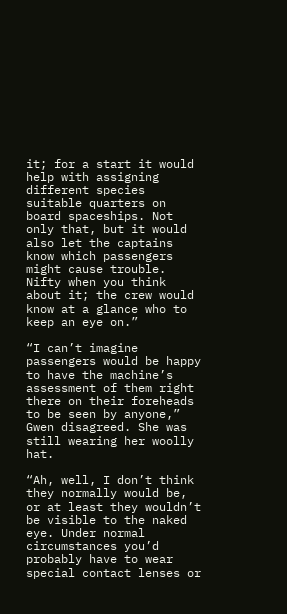it; for a start it would help with assigning different species suitable quarters on board spaceships. Not only that, but it would also let the captains know which passengers might cause trouble. Nifty when you think about it; the crew would know at a glance who to keep an eye on.”

“I can’t imagine passengers would be happy to have the machine’s assessment of them right there on their foreheads to be seen by anyone,” Gwen disagreed. She was still wearing her woolly hat.

“Ah, well, I don’t think they normally would be, or at least they wouldn’t be visible to the naked eye. Under normal circumstances you’d probably have to wear special contact lenses or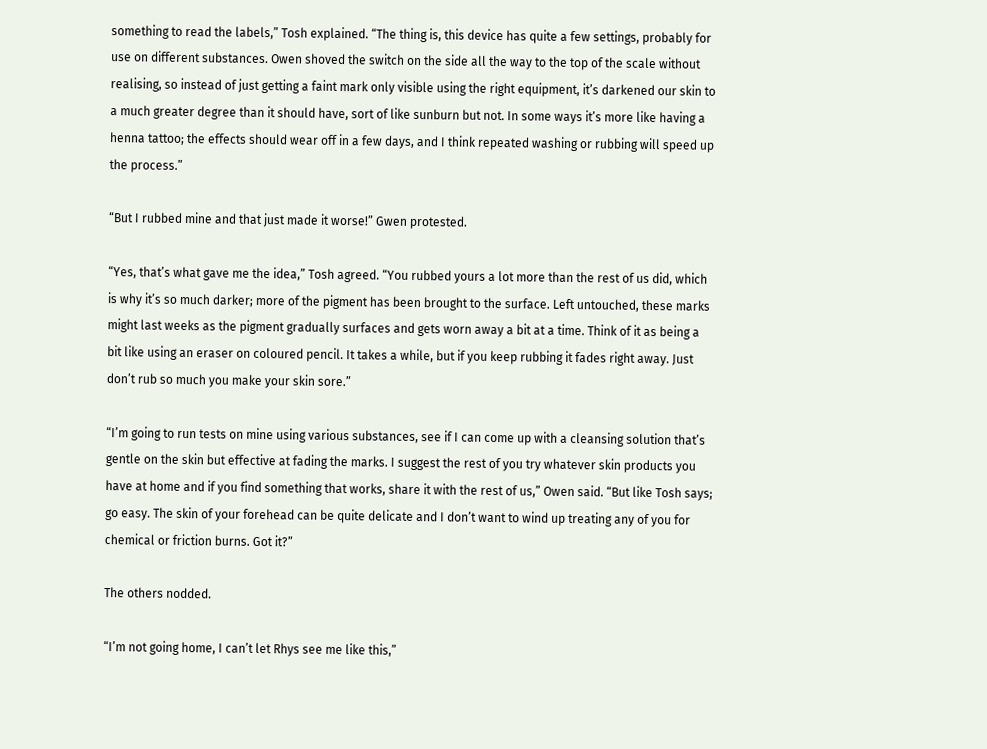something to read the labels,” Tosh explained. “The thing is, this device has quite a few settings, probably for use on different substances. Owen shoved the switch on the side all the way to the top of the scale without realising, so instead of just getting a faint mark only visible using the right equipment, it’s darkened our skin to a much greater degree than it should have, sort of like sunburn but not. In some ways it’s more like having a henna tattoo; the effects should wear off in a few days, and I think repeated washing or rubbing will speed up the process.”

“But I rubbed mine and that just made it worse!” Gwen protested.

“Yes, that’s what gave me the idea,” Tosh agreed. “You rubbed yours a lot more than the rest of us did, which is why it’s so much darker; more of the pigment has been brought to the surface. Left untouched, these marks might last weeks as the pigment gradually surfaces and gets worn away a bit at a time. Think of it as being a bit like using an eraser on coloured pencil. It takes a while, but if you keep rubbing it fades right away. Just don’t rub so much you make your skin sore.”

“I’m going to run tests on mine using various substances, see if I can come up with a cleansing solution that’s gentle on the skin but effective at fading the marks. I suggest the rest of you try whatever skin products you have at home and if you find something that works, share it with the rest of us,” Owen said. “But like Tosh says; go easy. The skin of your forehead can be quite delicate and I don’t want to wind up treating any of you for chemical or friction burns. Got it?”

The others nodded.

“I’m not going home, I can’t let Rhys see me like this,”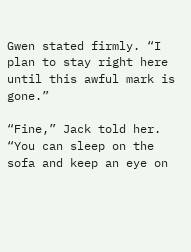Gwen stated firmly. “I plan to stay right here until this awful mark is gone.”

“Fine,” Jack told her. “You can sleep on the sofa and keep an eye on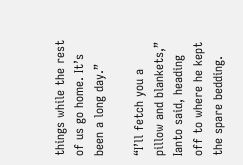things while the rest of us go home. It’s been a long day.”

“I’ll fetch you a pillow and blankets,” Ianto said, heading off to where he kept the spare bedding.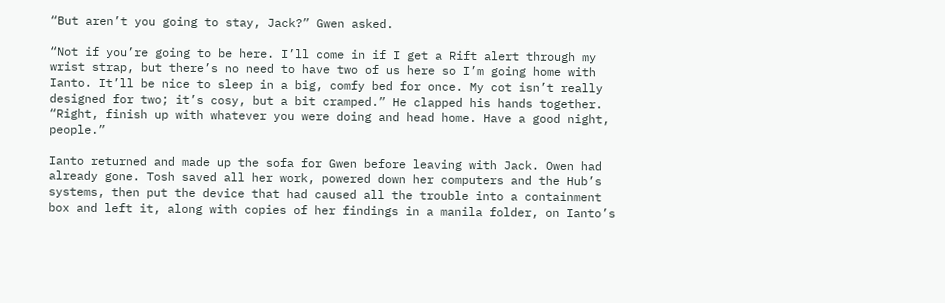“But aren’t you going to stay, Jack?” Gwen asked.

“Not if you’re going to be here. I’ll come in if I get a Rift alert through my wrist strap, but there’s no need to have two of us here so I’m going home with Ianto. It’ll be nice to sleep in a big, comfy bed for once. My cot isn’t really designed for two; it’s cosy, but a bit cramped.” He clapped his hands together. “Right, finish up with whatever you were doing and head home. Have a good night, people.”

Ianto returned and made up the sofa for Gwen before leaving with Jack. Owen had already gone. Tosh saved all her work, powered down her computers and the Hub’s systems, then put the device that had caused all the trouble into a containment box and left it, along with copies of her findings in a manila folder, on Ianto’s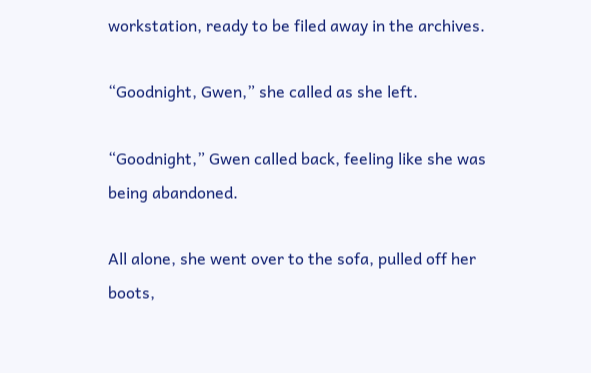workstation, ready to be filed away in the archives.

“Goodnight, Gwen,” she called as she left.

“Goodnight,” Gwen called back, feeling like she was being abandoned.

All alone, she went over to the sofa, pulled off her boots,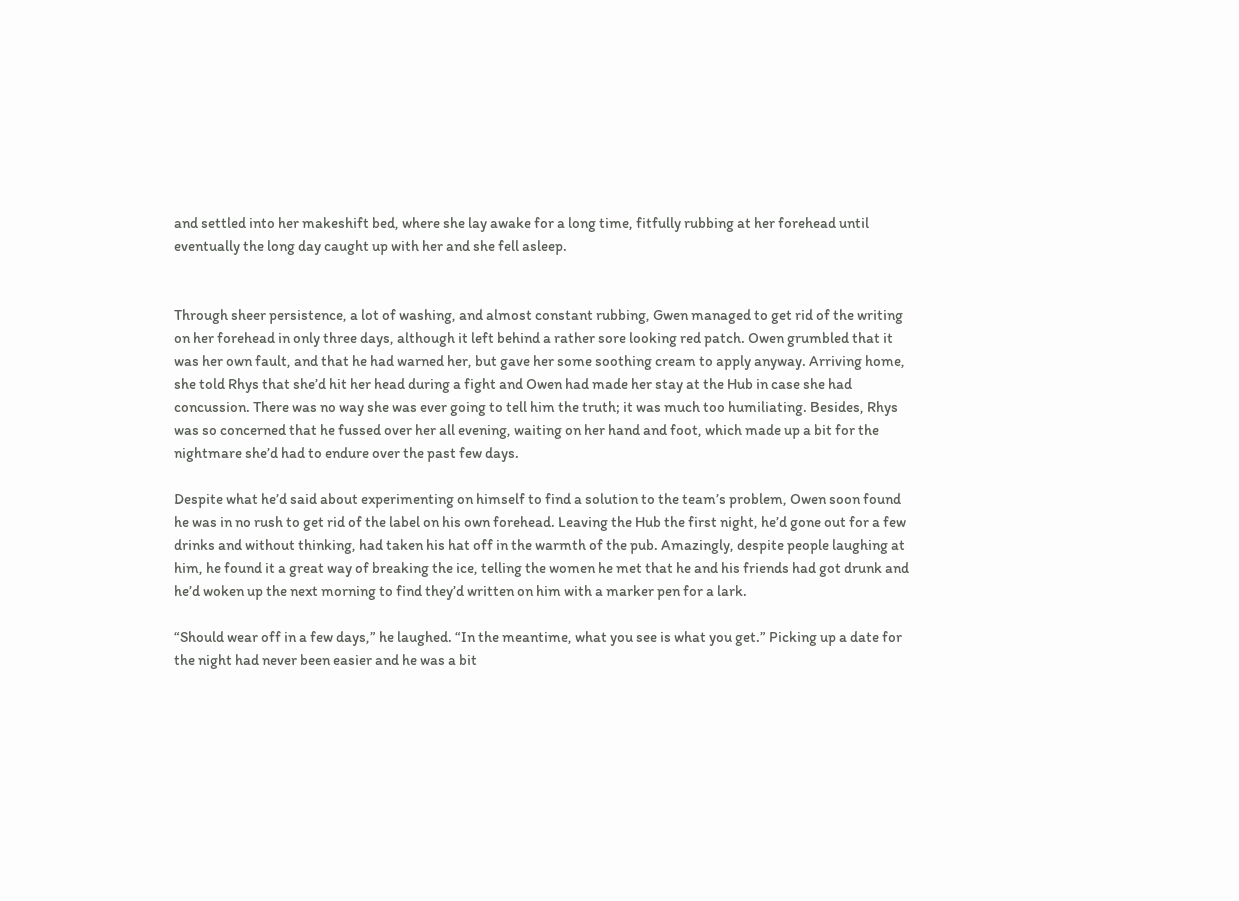and settled into her makeshift bed, where she lay awake for a long time, fitfully rubbing at her forehead until eventually the long day caught up with her and she fell asleep.


Through sheer persistence, a lot of washing, and almost constant rubbing, Gwen managed to get rid of the writing on her forehead in only three days, although it left behind a rather sore looking red patch. Owen grumbled that it was her own fault, and that he had warned her, but gave her some soothing cream to apply anyway. Arriving home, she told Rhys that she’d hit her head during a fight and Owen had made her stay at the Hub in case she had concussion. There was no way she was ever going to tell him the truth; it was much too humiliating. Besides, Rhys was so concerned that he fussed over her all evening, waiting on her hand and foot, which made up a bit for the nightmare she’d had to endure over the past few days.

Despite what he’d said about experimenting on himself to find a solution to the team’s problem, Owen soon found he was in no rush to get rid of the label on his own forehead. Leaving the Hub the first night, he’d gone out for a few drinks and without thinking, had taken his hat off in the warmth of the pub. Amazingly, despite people laughing at him, he found it a great way of breaking the ice, telling the women he met that he and his friends had got drunk and he’d woken up the next morning to find they’d written on him with a marker pen for a lark.

“Should wear off in a few days,” he laughed. “In the meantime, what you see is what you get.” Picking up a date for the night had never been easier and he was a bit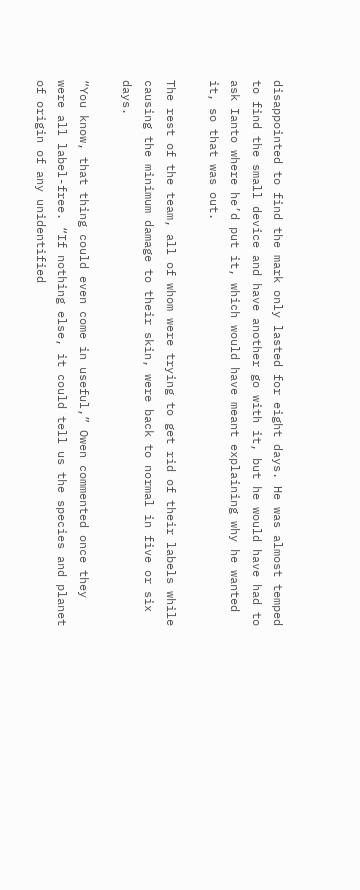disappointed to find the mark only lasted for eight days. He was almost temped to find the small device and have another go with it, but he would have had to ask Ianto where he’d put it, which would have meant explaining why he wanted it, so that was out.

The rest of the team, all of whom were trying to get rid of their labels while causing the minimum damage to their skin, were back to normal in five or six days.

“You know, that thing could even come in useful,” Owen commented once they were all label-free. “If nothing else, it could tell us the species and planet of origin of any unidentified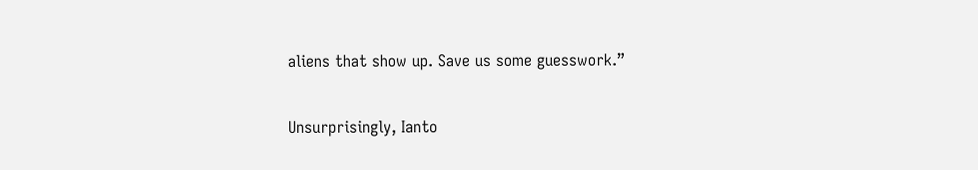aliens that show up. Save us some guesswork.”

Unsurprisingly, Ianto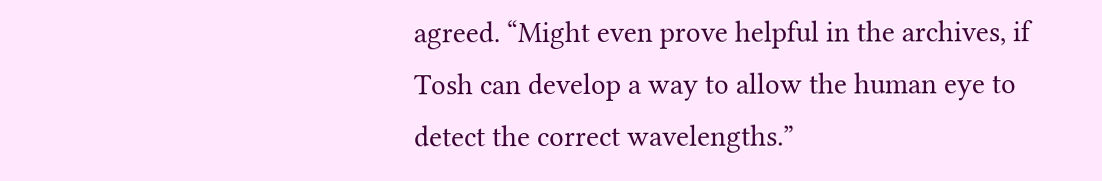agreed. “Might even prove helpful in the archives, if Tosh can develop a way to allow the human eye to detect the correct wavelengths.”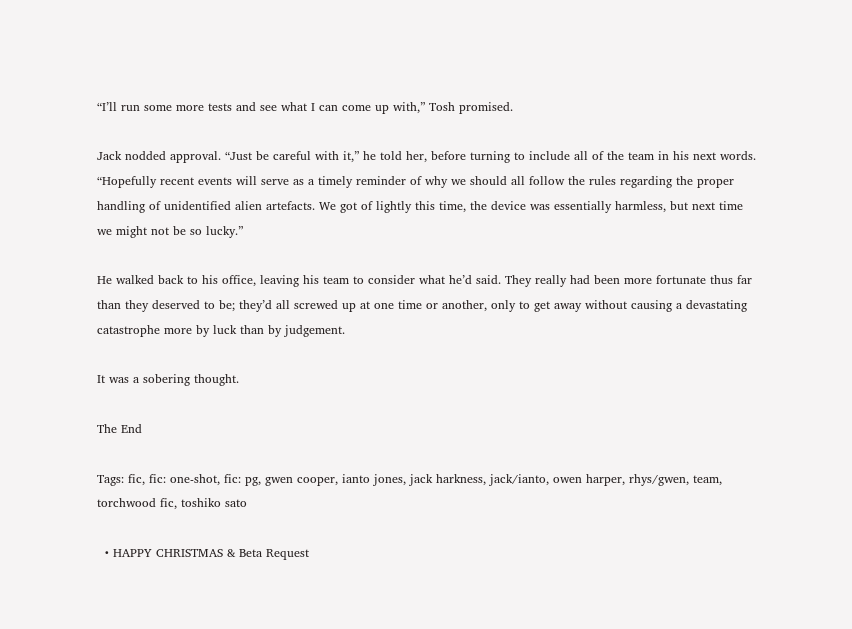“I’ll run some more tests and see what I can come up with,” Tosh promised.

Jack nodded approval. “Just be careful with it,” he told her, before turning to include all of the team in his next words. “Hopefully recent events will serve as a timely reminder of why we should all follow the rules regarding the proper handling of unidentified alien artefacts. We got of lightly this time, the device was essentially harmless, but next time we might not be so lucky.”

He walked back to his office, leaving his team to consider what he’d said. They really had been more fortunate thus far than they deserved to be; they’d all screwed up at one time or another, only to get away without causing a devastating catastrophe more by luck than by judgement.

It was a sobering thought.

The End

Tags: fic, fic: one-shot, fic: pg, gwen cooper, ianto jones, jack harkness, jack/ianto, owen harper, rhys/gwen, team, torchwood fic, toshiko sato

  • HAPPY CHRISTMAS & Beta Request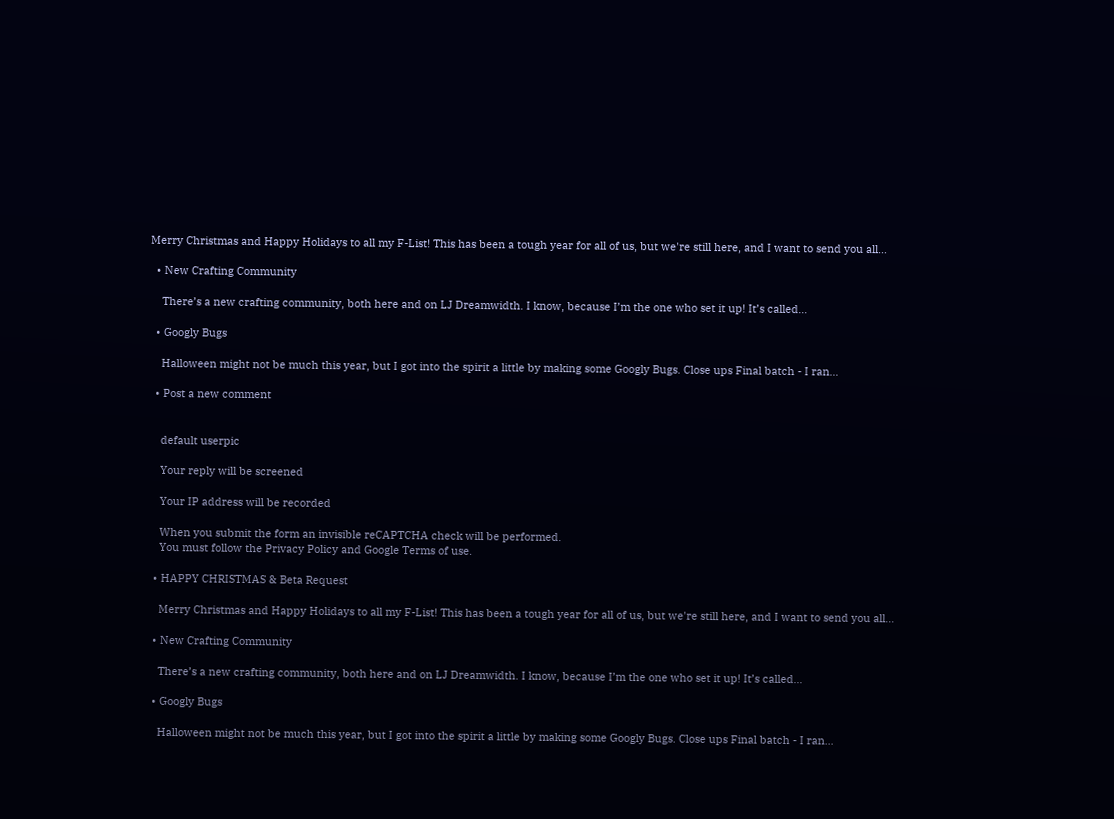Merry Christmas and Happy Holidays to all my F-List! This has been a tough year for all of us, but we're still here, and I want to send you all…

  • New Crafting Community

    There’s a new crafting community, both here and on LJ Dreamwidth. I know, because I’m the one who set it up! It’s called…

  • Googly Bugs

    Halloween might not be much this year, but I got into the spirit a little by making some Googly Bugs. Close ups Final batch - I ran…

  • Post a new comment


    default userpic

    Your reply will be screened

    Your IP address will be recorded

    When you submit the form an invisible reCAPTCHA check will be performed.
    You must follow the Privacy Policy and Google Terms of use.

  • HAPPY CHRISTMAS & Beta Request

    Merry Christmas and Happy Holidays to all my F-List! This has been a tough year for all of us, but we're still here, and I want to send you all…

  • New Crafting Community

    There’s a new crafting community, both here and on LJ Dreamwidth. I know, because I’m the one who set it up! It’s called…

  • Googly Bugs

    Halloween might not be much this year, but I got into the spirit a little by making some Googly Bugs. Close ups Final batch - I ran…